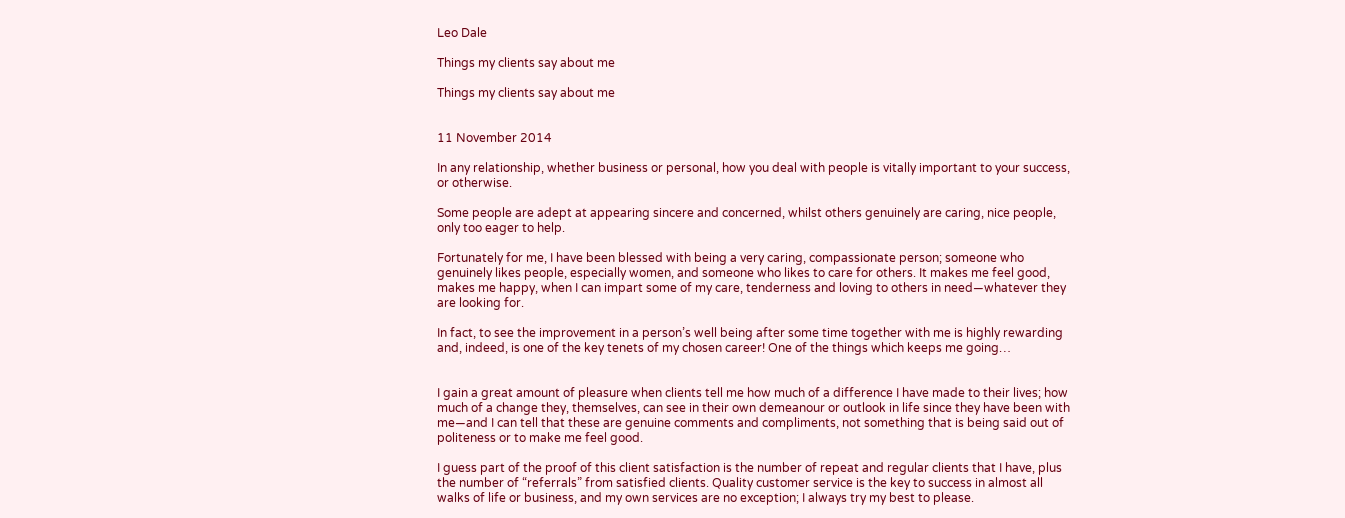Leo Dale

Things my clients say about me

Things my clients say about me


11 November 2014

In any relationship, whether business or personal, how you deal with people is vitally important to your success, or otherwise.

Some people are adept at appearing sincere and concerned, whilst others genuinely are caring, nice people, only too eager to help.

Fortunately for me, I have been blessed with being a very caring, compassionate person; someone who genuinely likes people, especially women, and someone who likes to care for others. It makes me feel good, makes me happy, when I can impart some of my care, tenderness and loving to others in need—whatever they are looking for.

In fact, to see the improvement in a person’s well being after some time together with me is highly rewarding and, indeed, is one of the key tenets of my chosen career! One of the things which keeps me going…


I gain a great amount of pleasure when clients tell me how much of a difference I have made to their lives; how much of a change they, themselves, can see in their own demeanour or outlook in life since they have been with me—and I can tell that these are genuine comments and compliments, not something that is being said out of politeness or to make me feel good.

I guess part of the proof of this client satisfaction is the number of repeat and regular clients that I have, plus the number of “referrals” from satisfied clients. Quality customer service is the key to success in almost all walks of life or business, and my own services are no exception; I always try my best to please.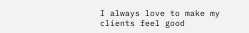I always love to make my clients feel good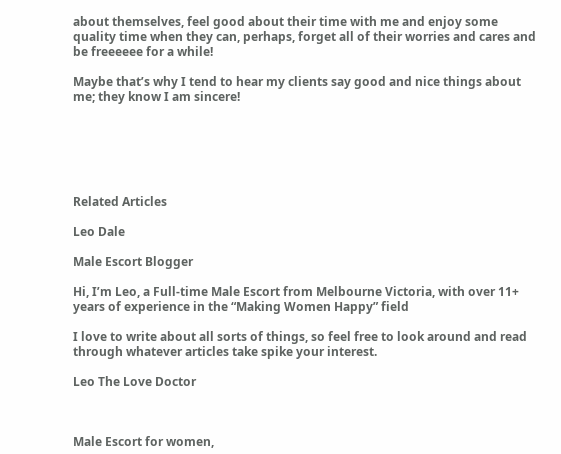about themselves, feel good about their time with me and enjoy some quality time when they can, perhaps, forget all of their worries and cares and be freeeeee for a while!

Maybe that’s why I tend to hear my clients say good and nice things about me; they know I am sincere!






Related Articles

Leo Dale

Male Escort Blogger

Hi, I’m Leo, a Full-time Male Escort from Melbourne Victoria, with over 11+ years of experience in the “Making Women Happy” field

I love to write about all sorts of things, so feel free to look around and read through whatever articles take spike your interest.

Leo The Love Doctor



Male Escort for women,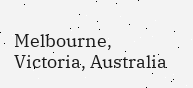Melbourne, Victoria, Australia